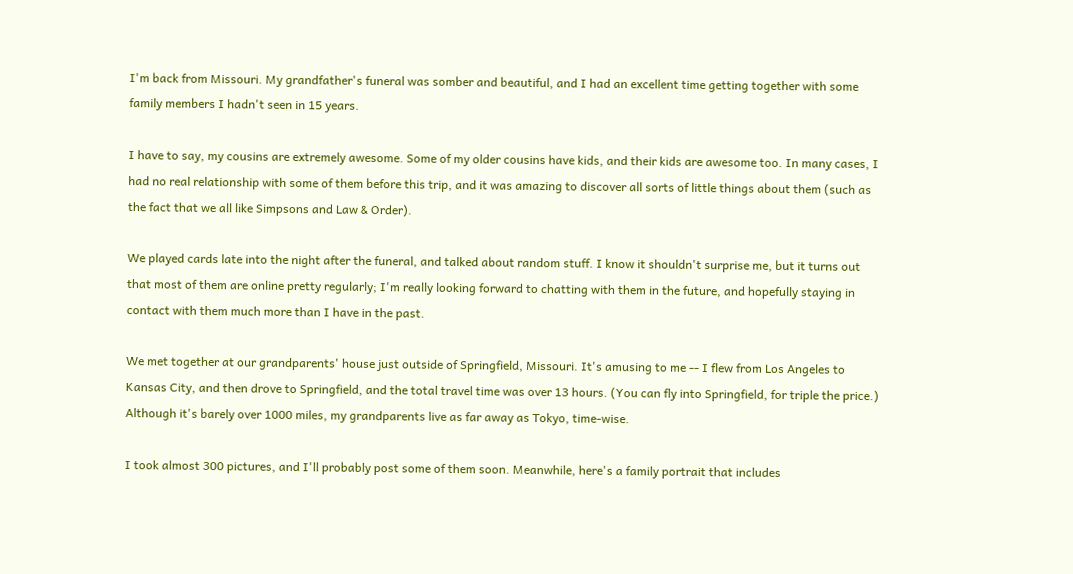I'm back from Missouri. My grandfather's funeral was somber and beautiful, and I had an excellent time getting together with some family members I hadn't seen in 15 years.

I have to say, my cousins are extremely awesome. Some of my older cousins have kids, and their kids are awesome too. In many cases, I had no real relationship with some of them before this trip, and it was amazing to discover all sorts of little things about them (such as the fact that we all like Simpsons and Law & Order).

We played cards late into the night after the funeral, and talked about random stuff. I know it shouldn't surprise me, but it turns out that most of them are online pretty regularly; I'm really looking forward to chatting with them in the future, and hopefully staying in contact with them much more than I have in the past.

We met together at our grandparents' house just outside of Springfield, Missouri. It's amusing to me -- I flew from Los Angeles to Kansas City, and then drove to Springfield, and the total travel time was over 13 hours. (You can fly into Springfield, for triple the price.) Although it's barely over 1000 miles, my grandparents live as far away as Tokyo, time-wise.

I took almost 300 pictures, and I'll probably post some of them soon. Meanwhile, here's a family portrait that includes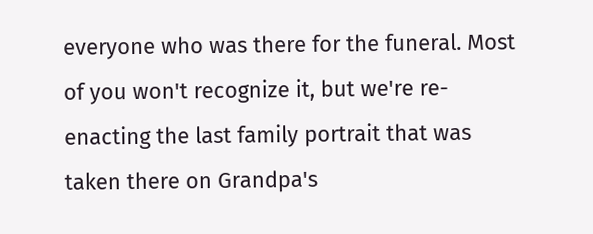everyone who was there for the funeral. Most of you won't recognize it, but we're re-enacting the last family portrait that was taken there on Grandpa's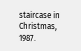staircase in Christmas, 1987.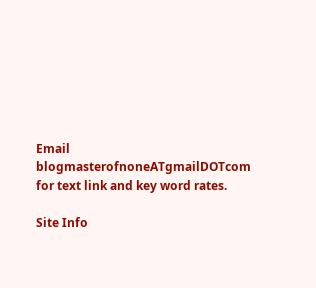Email blogmasterofnoneATgmailDOTcom for text link and key word rates.

Site Info